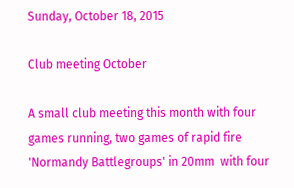Sunday, October 18, 2015

Club meeting October

A small club meeting this month with four games running, two games of rapid fire 'Normandy Battlegroups' in 20mm  with four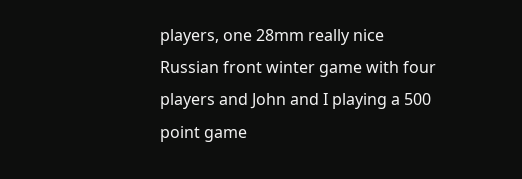players, one 28mm really nice Russian front winter game with four players and John and I playing a 500 point game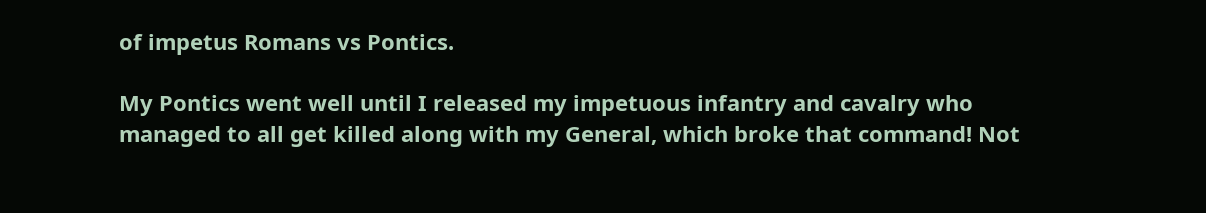of impetus Romans vs Pontics.

My Pontics went well until I released my impetuous infantry and cavalry who managed to all get killed along with my General, which broke that command! Not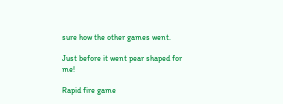sure how the other games went.

Just before it went pear shaped for me!

Rapid fire game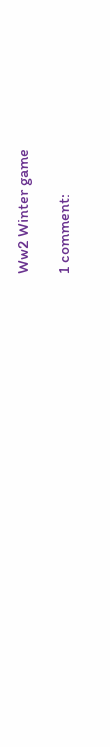Ww2 Winter game

1 comment: